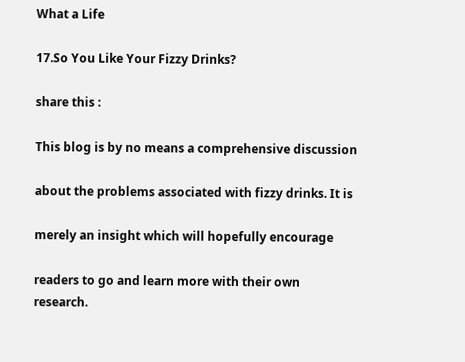What a Life

17.So You Like Your Fizzy Drinks?

share this :

This blog is by no means a comprehensive discussion

about the problems associated with fizzy drinks. It is

merely an insight which will hopefully encourage

readers to go and learn more with their own research.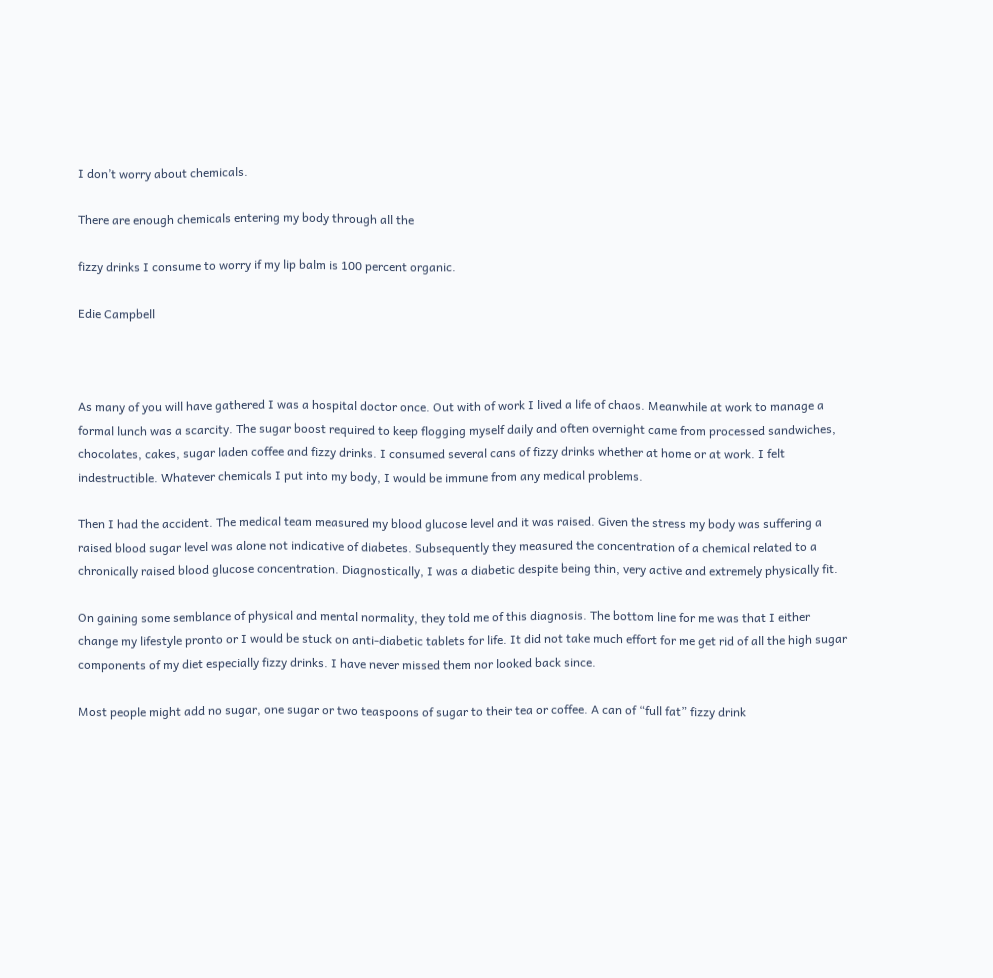I don’t worry about chemicals.

There are enough chemicals entering my body through all the

fizzy drinks I consume to worry if my lip balm is 100 percent organic.

Edie Campbell



As many of you will have gathered I was a hospital doctor once. Out with of work I lived a life of chaos. Meanwhile at work to manage a formal lunch was a scarcity. The sugar boost required to keep flogging myself daily and often overnight came from processed sandwiches, chocolates, cakes, sugar laden coffee and fizzy drinks. I consumed several cans of fizzy drinks whether at home or at work. I felt indestructible. Whatever chemicals I put into my body, I would be immune from any medical problems.

Then I had the accident. The medical team measured my blood glucose level and it was raised. Given the stress my body was suffering a raised blood sugar level was alone not indicative of diabetes. Subsequently they measured the concentration of a chemical related to a chronically raised blood glucose concentration. Diagnostically, I was a diabetic despite being thin, very active and extremely physically fit.

On gaining some semblance of physical and mental normality, they told me of this diagnosis. The bottom line for me was that I either change my lifestyle pronto or I would be stuck on anti-diabetic tablets for life. It did not take much effort for me get rid of all the high sugar components of my diet especially fizzy drinks. I have never missed them nor looked back since.

Most people might add no sugar, one sugar or two teaspoons of sugar to their tea or coffee. A can of “full fat” fizzy drink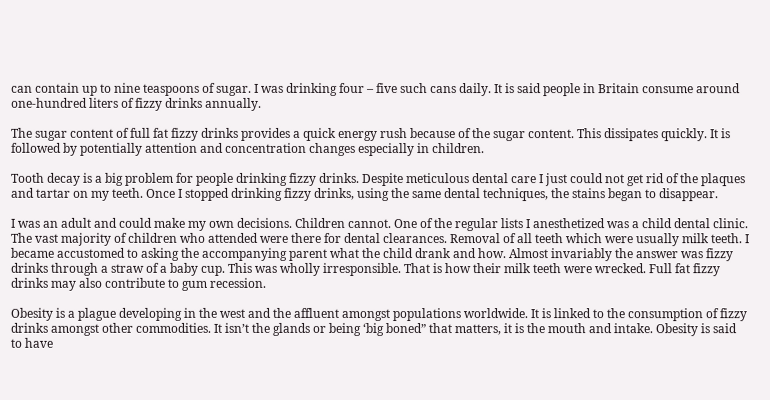can contain up to nine teaspoons of sugar. I was drinking four – five such cans daily. It is said people in Britain consume around one-hundred liters of fizzy drinks annually.

The sugar content of full fat fizzy drinks provides a quick energy rush because of the sugar content. This dissipates quickly. It is followed by potentially attention and concentration changes especially in children.

Tooth decay is a big problem for people drinking fizzy drinks. Despite meticulous dental care I just could not get rid of the plaques and tartar on my teeth. Once I stopped drinking fizzy drinks, using the same dental techniques, the stains began to disappear.

I was an adult and could make my own decisions. Children cannot. One of the regular lists I anesthetized was a child dental clinic. The vast majority of children who attended were there for dental clearances. Removal of all teeth which were usually milk teeth. I became accustomed to asking the accompanying parent what the child drank and how. Almost invariably the answer was fizzy drinks through a straw of a baby cup. This was wholly irresponsible. That is how their milk teeth were wrecked. Full fat fizzy drinks may also contribute to gum recession.

Obesity is a plague developing in the west and the affluent amongst populations worldwide. It is linked to the consumption of fizzy drinks amongst other commodities. It isn’t the glands or being ‘big boned” that matters, it is the mouth and intake. Obesity is said to have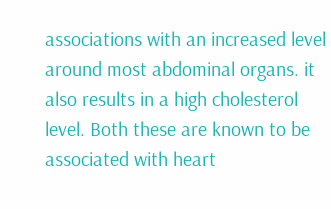associations with an increased level around most abdominal organs. it also results in a high cholesterol level. Both these are known to be associated with heart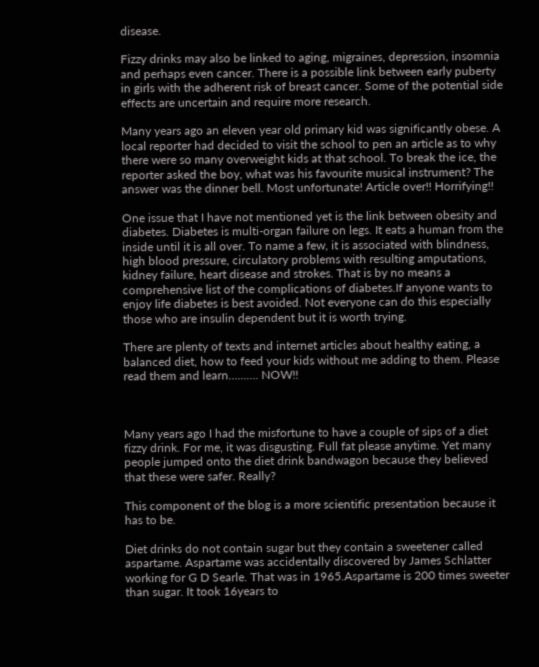disease.

Fizzy drinks may also be linked to aging, migraines, depression, insomnia and perhaps even cancer. There is a possible link between early puberty in girls with the adherent risk of breast cancer. Some of the potential side effects are uncertain and require more research.

Many years ago an eleven year old primary kid was significantly obese. A local reporter had decided to visit the school to pen an article as to why there were so many overweight kids at that school. To break the ice, the reporter asked the boy, what was his favourite musical instrument? The answer was the dinner bell. Most unfortunate! Article over!! Horrifying!!

One issue that I have not mentioned yet is the link between obesity and diabetes. Diabetes is multi-organ failure on legs. It eats a human from the inside until it is all over. To name a few, it is associated with blindness, high blood pressure, circulatory problems with resulting amputations, kidney failure, heart disease and strokes. That is by no means a comprehensive list of the complications of diabetes.If anyone wants to enjoy life diabetes is best avoided. Not everyone can do this especially those who are insulin dependent but it is worth trying.

There are plenty of texts and internet articles about healthy eating, a balanced diet, how to feed your kids without me adding to them. Please read them and learn………. NOW!!



Many years ago I had the misfortune to have a couple of sips of a diet fizzy drink. For me, it was disgusting. Full fat please anytime. Yet many people jumped onto the diet drink bandwagon because they believed that these were safer. Really?

This component of the blog is a more scientific presentation because it has to be.

Diet drinks do not contain sugar but they contain a sweetener called aspartame. Aspartame was accidentally discovered by James Schlatter working for G D Searle. That was in 1965.Aspartame is 200 times sweeter than sugar. It took 16years to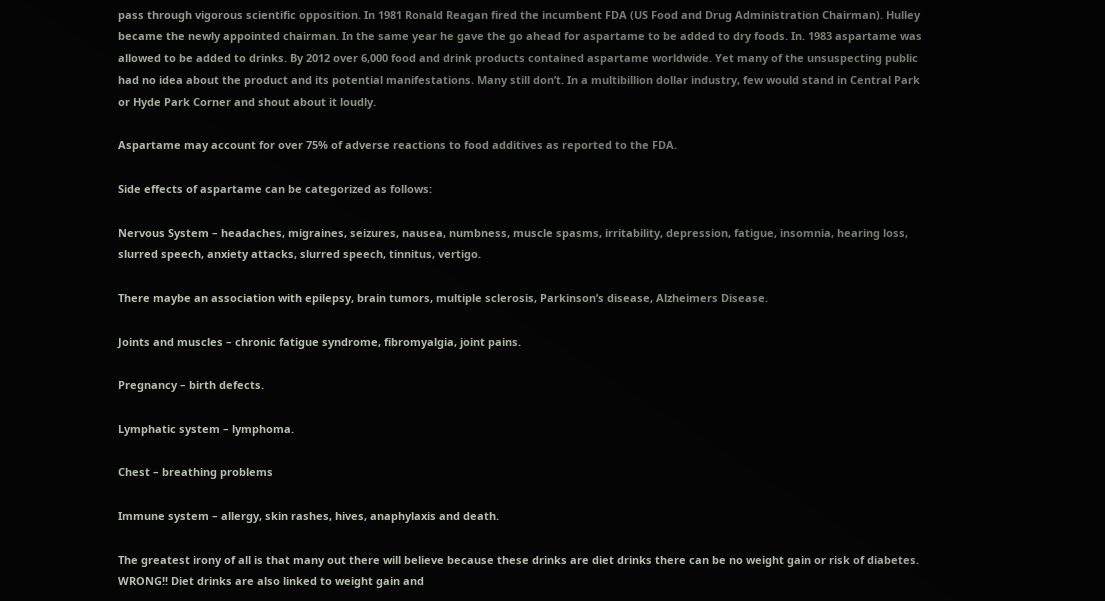pass through vigorous scientific opposition. In 1981 Ronald Reagan fired the incumbent FDA (US Food and Drug Administration Chairman). Hulley became the newly appointed chairman. In the same year he gave the go ahead for aspartame to be added to dry foods. In. 1983 aspartame was allowed to be added to drinks. By 2012 over 6,000 food and drink products contained aspartame worldwide. Yet many of the unsuspecting public had no idea about the product and its potential manifestations. Many still don’t. In a multibillion dollar industry, few would stand in Central Park or Hyde Park Corner and shout about it loudly.

Aspartame may account for over 75% of adverse reactions to food additives as reported to the FDA.

Side effects of aspartame can be categorized as follows:

Nervous System – headaches, migraines, seizures, nausea, numbness, muscle spasms, irritability, depression, fatigue, insomnia, hearing loss, slurred speech, anxiety attacks, slurred speech, tinnitus, vertigo.

There maybe an association with epilepsy, brain tumors, multiple sclerosis, Parkinson’s disease, Alzheimers Disease.

Joints and muscles – chronic fatigue syndrome, fibromyalgia, joint pains.

Pregnancy – birth defects.

Lymphatic system – lymphoma.

Chest – breathing problems

Immune system – allergy, skin rashes, hives, anaphylaxis and death.

The greatest irony of all is that many out there will believe because these drinks are diet drinks there can be no weight gain or risk of diabetes. WRONG!! Diet drinks are also linked to weight gain and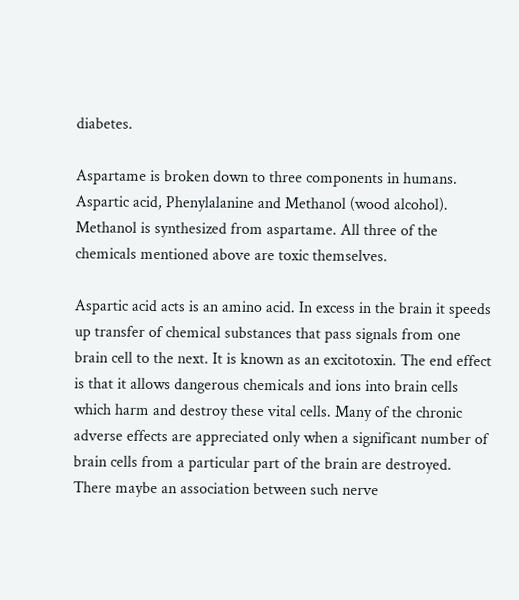diabetes.

Aspartame is broken down to three components in humans. Aspartic acid, Phenylalanine and Methanol (wood alcohol). Methanol is synthesized from aspartame. All three of the chemicals mentioned above are toxic themselves.

Aspartic acid acts is an amino acid. In excess in the brain it speeds up transfer of chemical substances that pass signals from one brain cell to the next. It is known as an excitotoxin. The end effect is that it allows dangerous chemicals and ions into brain cells which harm and destroy these vital cells. Many of the chronic adverse effects are appreciated only when a significant number of brain cells from a particular part of the brain are destroyed. There maybe an association between such nerve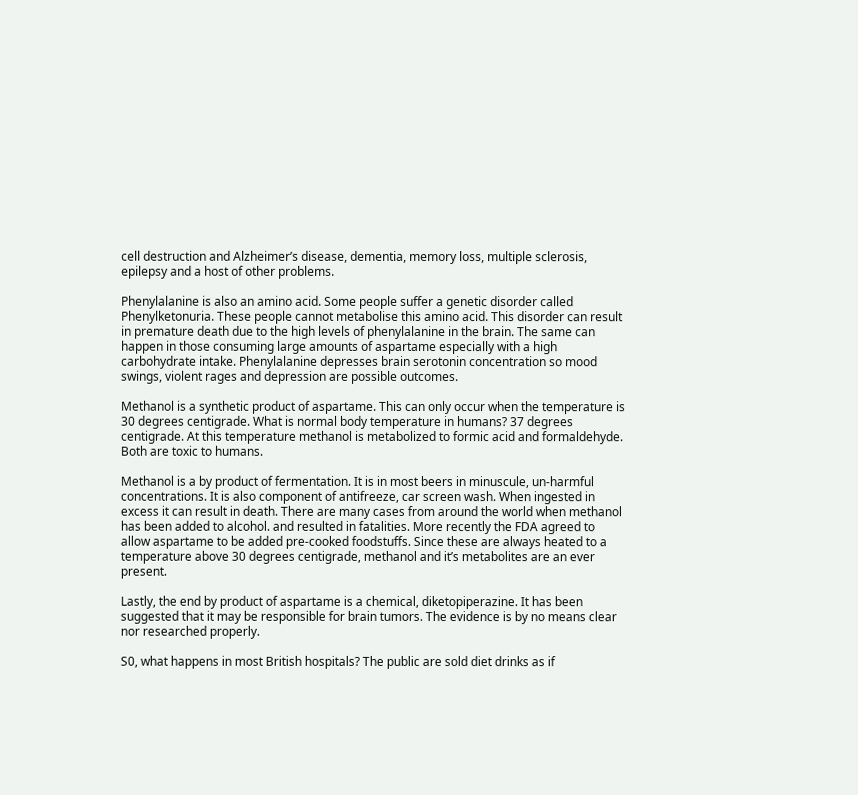cell destruction and Alzheimer’s disease, dementia, memory loss, multiple sclerosis, epilepsy and a host of other problems.

Phenylalanine is also an amino acid. Some people suffer a genetic disorder called Phenylketonuria. These people cannot metabolise this amino acid. This disorder can result in premature death due to the high levels of phenylalanine in the brain. The same can happen in those consuming large amounts of aspartame especially with a high carbohydrate intake. Phenylalanine depresses brain serotonin concentration so mood swings, violent rages and depression are possible outcomes.

Methanol is a synthetic product of aspartame. This can only occur when the temperature is 30 degrees centigrade. What is normal body temperature in humans? 37 degrees centigrade. At this temperature methanol is metabolized to formic acid and formaldehyde. Both are toxic to humans.

Methanol is a by product of fermentation. It is in most beers in minuscule, un-harmful concentrations. It is also component of antifreeze, car screen wash. When ingested in excess it can result in death. There are many cases from around the world when methanol has been added to alcohol. and resulted in fatalities. More recently the FDA agreed to allow aspartame to be added pre-cooked foodstuffs. Since these are always heated to a temperature above 30 degrees centigrade, methanol and it’s metabolites are an ever present.

Lastly, the end by product of aspartame is a chemical, diketopiperazine. It has been suggested that it may be responsible for brain tumors. The evidence is by no means clear nor researched properly.

S0, what happens in most British hospitals? The public are sold diet drinks as if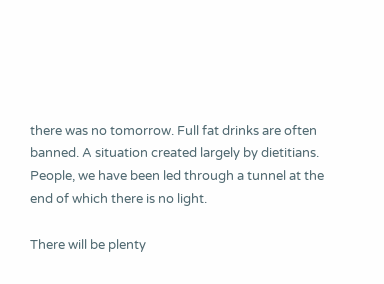there was no tomorrow. Full fat drinks are often banned. A situation created largely by dietitians. People, we have been led through a tunnel at the end of which there is no light.

There will be plenty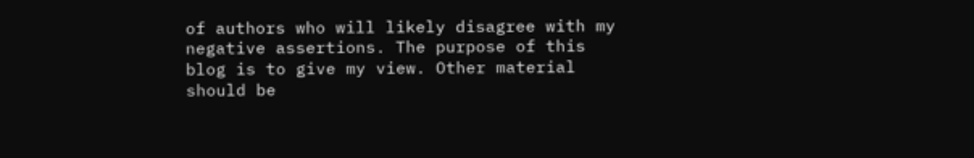of authors who will likely disagree with my negative assertions. The purpose of this blog is to give my view. Other material should be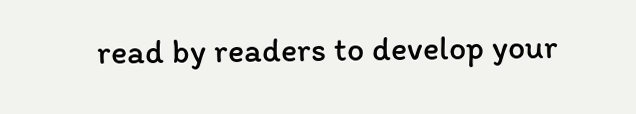read by readers to develop your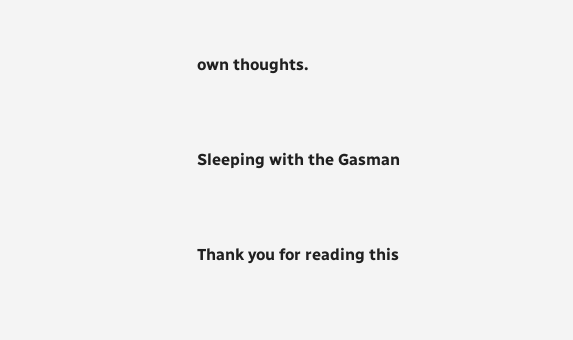own thoughts.


Sleeping with the Gasman


Thank you for reading this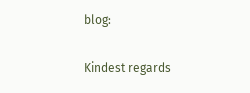blog:

Kindest regards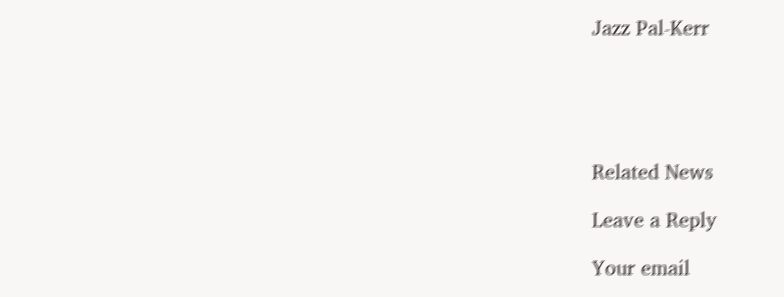Jazz Pal-Kerr





Related News

Leave a Reply

Your email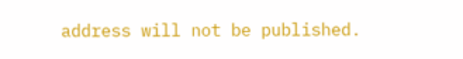address will not be published.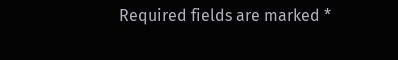Required fields are marked *